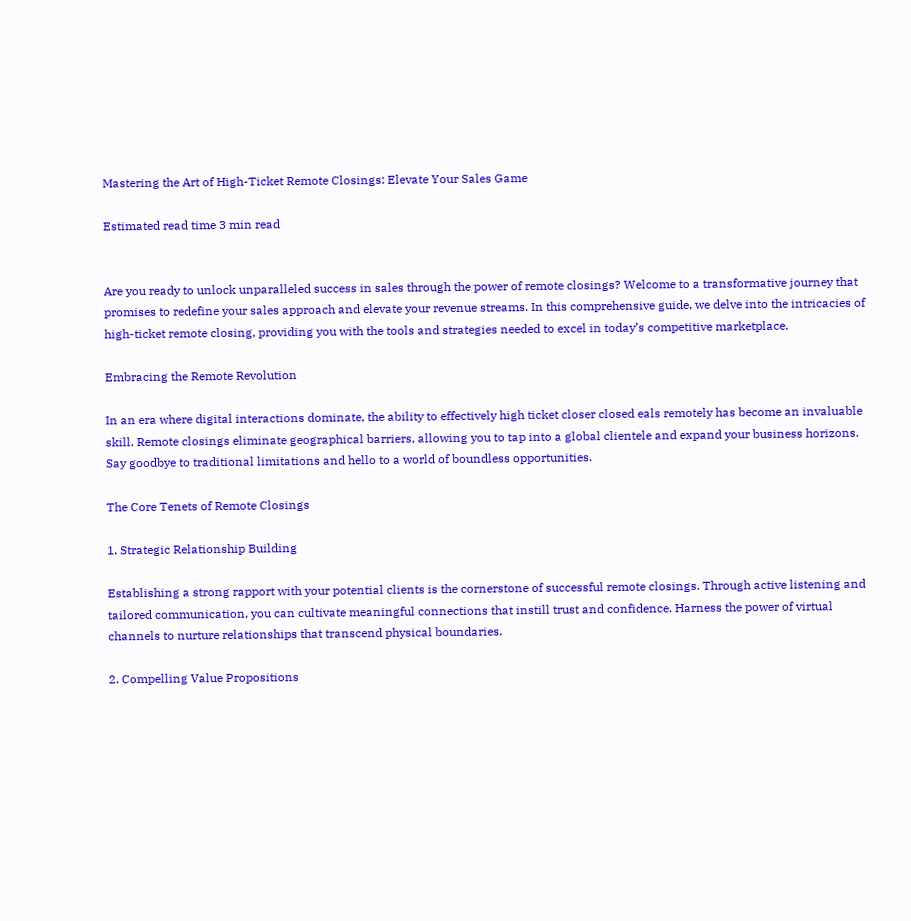Mastering the Art of High-Ticket Remote Closings: Elevate Your Sales Game

Estimated read time 3 min read


Are you ready to unlock unparalleled success in sales through the power of remote closings? Welcome to a transformative journey that promises to redefine your sales approach and elevate your revenue streams. In this comprehensive guide, we delve into the intricacies of high-ticket remote closing, providing you with the tools and strategies needed to excel in today’s competitive marketplace.

Embracing the Remote Revolution

In an era where digital interactions dominate, the ability to effectively high ticket closer closed eals remotely has become an invaluable skill. Remote closings eliminate geographical barriers, allowing you to tap into a global clientele and expand your business horizons. Say goodbye to traditional limitations and hello to a world of boundless opportunities.

The Core Tenets of Remote Closings

1. Strategic Relationship Building

Establishing a strong rapport with your potential clients is the cornerstone of successful remote closings. Through active listening and tailored communication, you can cultivate meaningful connections that instill trust and confidence. Harness the power of virtual channels to nurture relationships that transcend physical boundaries.

2. Compelling Value Propositions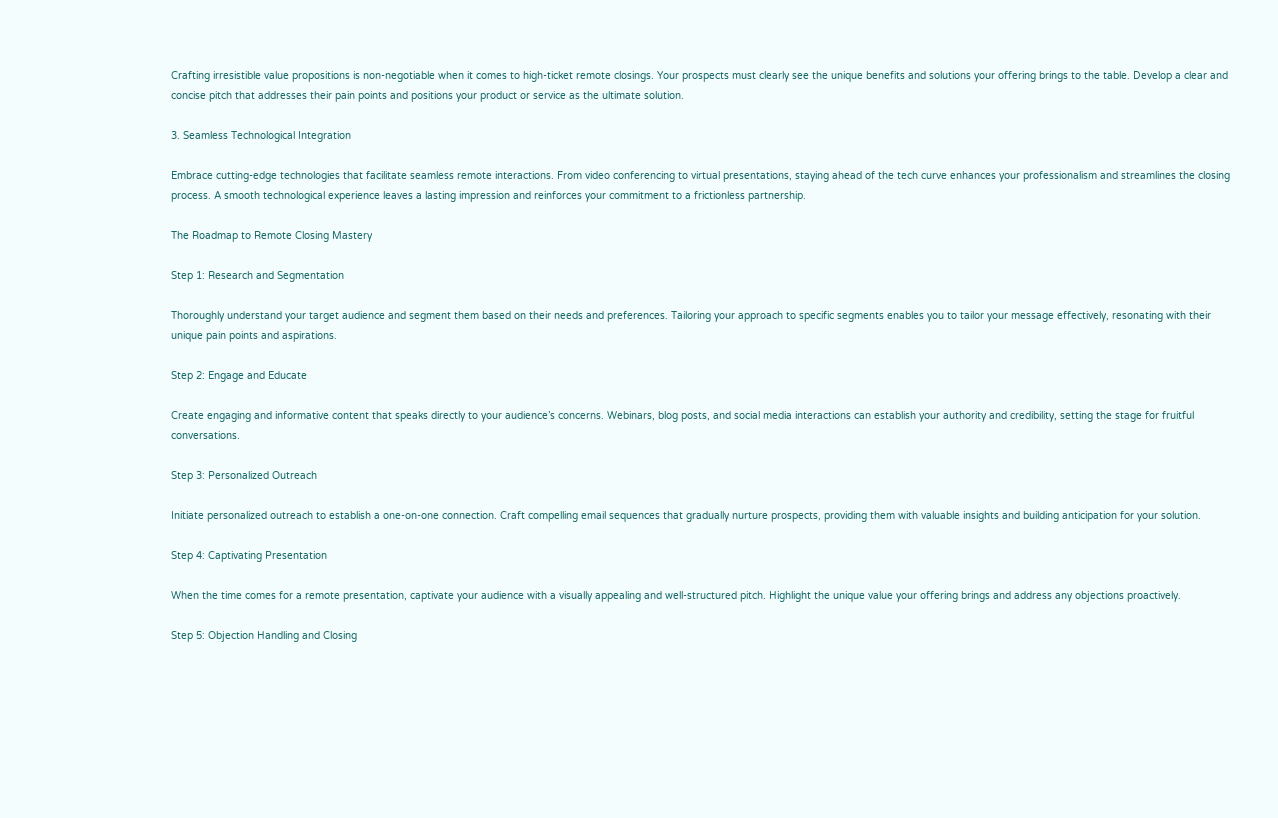Crafting irresistible value propositions is non-negotiable when it comes to high-ticket remote closings. Your prospects must clearly see the unique benefits and solutions your offering brings to the table. Develop a clear and concise pitch that addresses their pain points and positions your product or service as the ultimate solution.

3. Seamless Technological Integration

Embrace cutting-edge technologies that facilitate seamless remote interactions. From video conferencing to virtual presentations, staying ahead of the tech curve enhances your professionalism and streamlines the closing process. A smooth technological experience leaves a lasting impression and reinforces your commitment to a frictionless partnership.

The Roadmap to Remote Closing Mastery

Step 1: Research and Segmentation

Thoroughly understand your target audience and segment them based on their needs and preferences. Tailoring your approach to specific segments enables you to tailor your message effectively, resonating with their unique pain points and aspirations.

Step 2: Engage and Educate

Create engaging and informative content that speaks directly to your audience’s concerns. Webinars, blog posts, and social media interactions can establish your authority and credibility, setting the stage for fruitful conversations.

Step 3: Personalized Outreach

Initiate personalized outreach to establish a one-on-one connection. Craft compelling email sequences that gradually nurture prospects, providing them with valuable insights and building anticipation for your solution.

Step 4: Captivating Presentation

When the time comes for a remote presentation, captivate your audience with a visually appealing and well-structured pitch. Highlight the unique value your offering brings and address any objections proactively.

Step 5: Objection Handling and Closing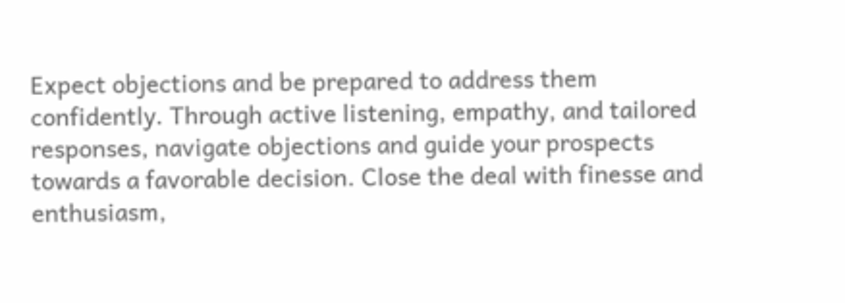Expect objections and be prepared to address them confidently. Through active listening, empathy, and tailored responses, navigate objections and guide your prospects towards a favorable decision. Close the deal with finesse and enthusiasm,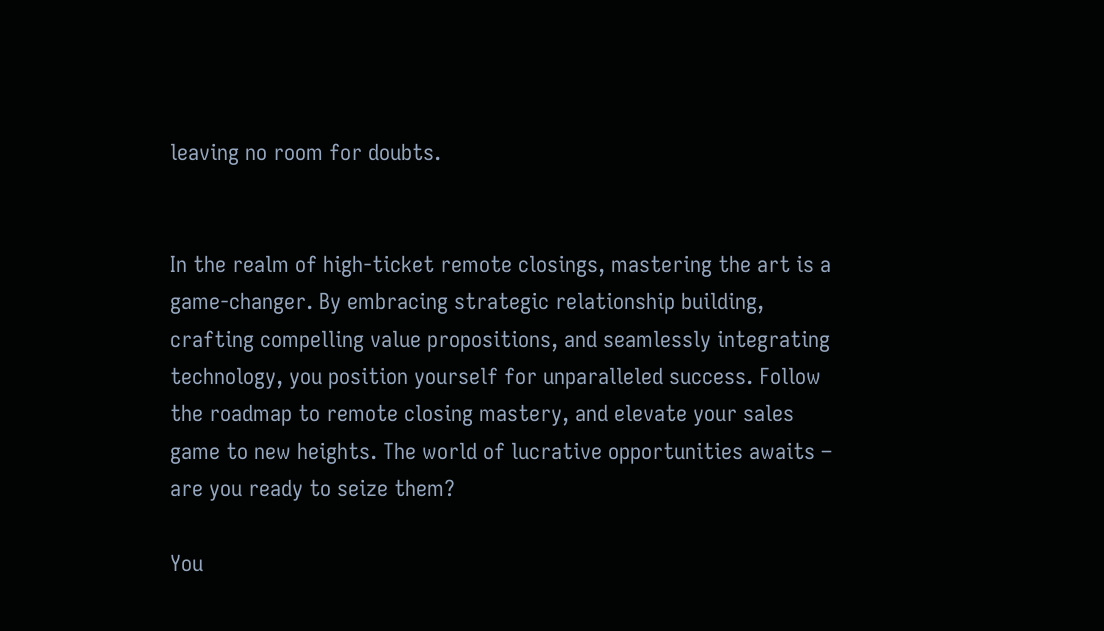leaving no room for doubts.


In the realm of high-ticket remote closings, mastering the art is a game-changer. By embracing strategic relationship building, crafting compelling value propositions, and seamlessly integrating technology, you position yourself for unparalleled success. Follow the roadmap to remote closing mastery, and elevate your sales game to new heights. The world of lucrative opportunities awaits – are you ready to seize them?

You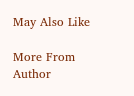May Also Like

More From Author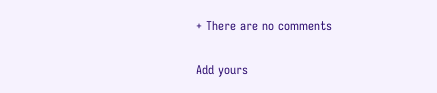+ There are no comments

Add yours